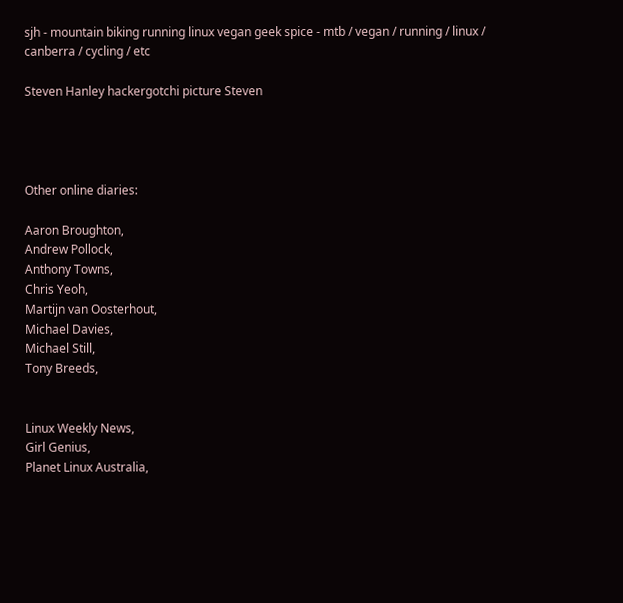sjh - mountain biking running linux vegan geek spice - mtb / vegan / running / linux / canberra / cycling / etc

Steven Hanley hackergotchi picture Steven




Other online diaries:

Aaron Broughton,
Andrew Pollock,
Anthony Towns,
Chris Yeoh,
Martijn van Oosterhout,
Michael Davies,
Michael Still,
Tony Breeds,


Linux Weekly News,
Girl Genius,
Planet Linux Australia,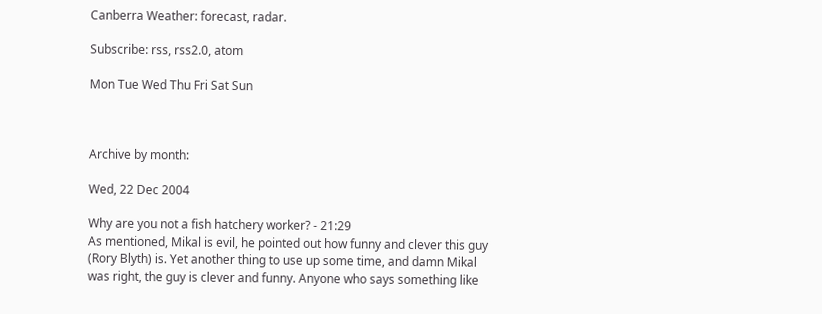Canberra Weather: forecast, radar.

Subscribe: rss, rss2.0, atom

Mon Tue Wed Thu Fri Sat Sun



Archive by month:

Wed, 22 Dec 2004

Why are you not a fish hatchery worker? - 21:29
As mentioned, Mikal is evil, he pointed out how funny and clever this guy (Rory Blyth) is. Yet another thing to use up some time, and damn Mikal was right, the guy is clever and funny. Anyone who says something like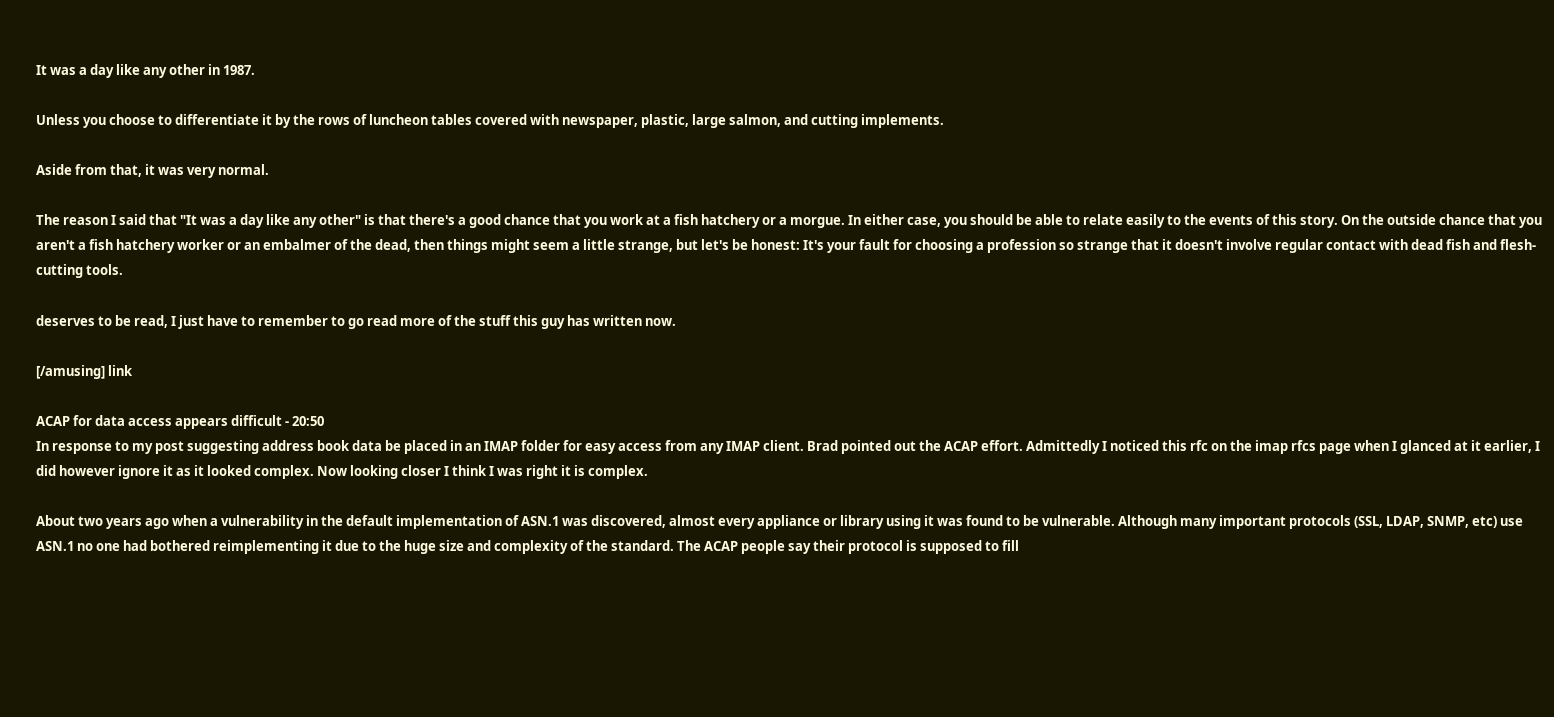It was a day like any other in 1987.

Unless you choose to differentiate it by the rows of luncheon tables covered with newspaper, plastic, large salmon, and cutting implements.

Aside from that, it was very normal.

The reason I said that "It was a day like any other" is that there's a good chance that you work at a fish hatchery or a morgue. In either case, you should be able to relate easily to the events of this story. On the outside chance that you aren't a fish hatchery worker or an embalmer of the dead, then things might seem a little strange, but let's be honest: It's your fault for choosing a profession so strange that it doesn't involve regular contact with dead fish and flesh-cutting tools.

deserves to be read, I just have to remember to go read more of the stuff this guy has written now.

[/amusing] link

ACAP for data access appears difficult - 20:50
In response to my post suggesting address book data be placed in an IMAP folder for easy access from any IMAP client. Brad pointed out the ACAP effort. Admittedly I noticed this rfc on the imap rfcs page when I glanced at it earlier, I did however ignore it as it looked complex. Now looking closer I think I was right it is complex.

About two years ago when a vulnerability in the default implementation of ASN.1 was discovered, almost every appliance or library using it was found to be vulnerable. Although many important protocols (SSL, LDAP, SNMP, etc) use ASN.1 no one had bothered reimplementing it due to the huge size and complexity of the standard. The ACAP people say their protocol is supposed to fill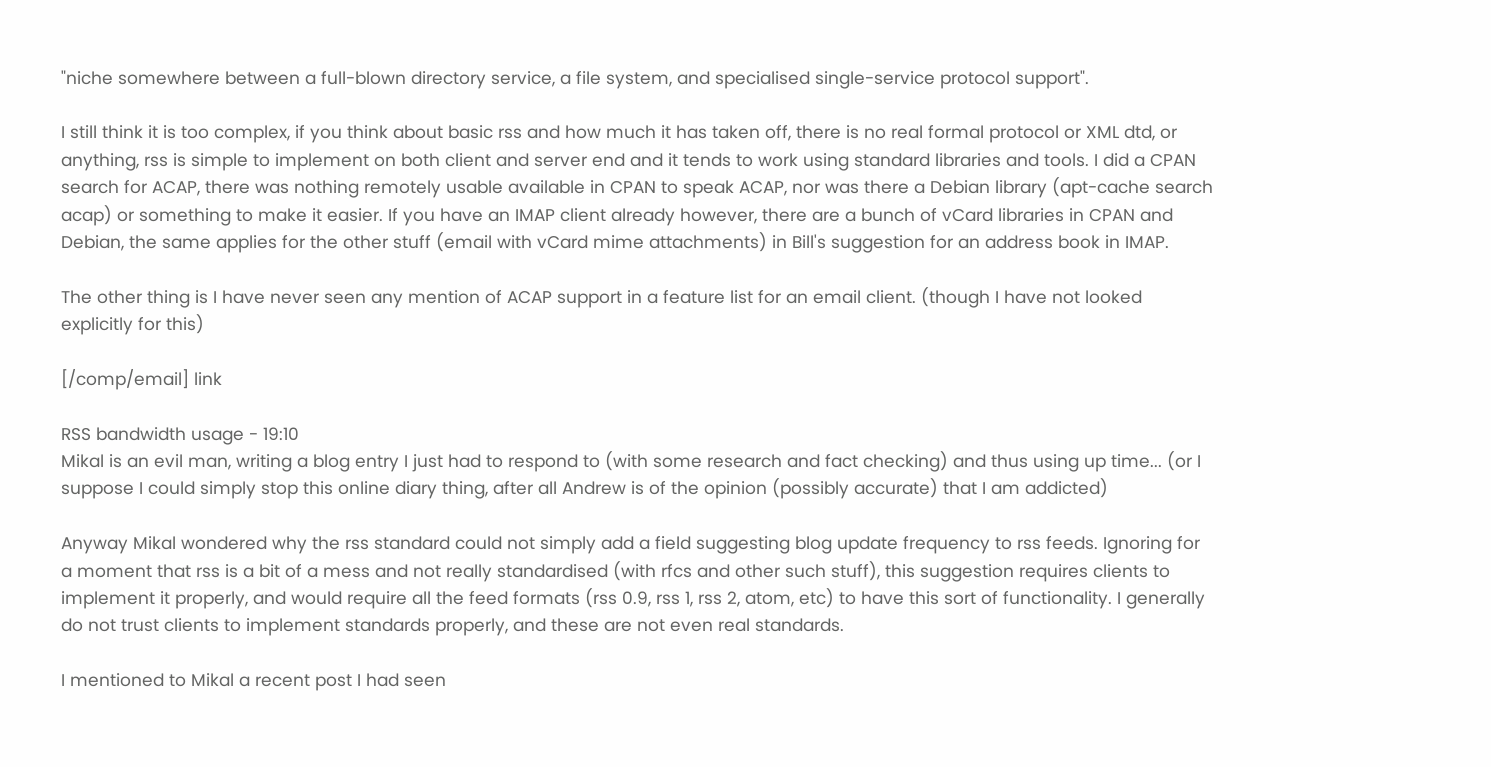"niche somewhere between a full-blown directory service, a file system, and specialised single-service protocol support".

I still think it is too complex, if you think about basic rss and how much it has taken off, there is no real formal protocol or XML dtd, or anything, rss is simple to implement on both client and server end and it tends to work using standard libraries and tools. I did a CPAN search for ACAP, there was nothing remotely usable available in CPAN to speak ACAP, nor was there a Debian library (apt-cache search acap) or something to make it easier. If you have an IMAP client already however, there are a bunch of vCard libraries in CPAN and Debian, the same applies for the other stuff (email with vCard mime attachments) in Bill's suggestion for an address book in IMAP.

The other thing is I have never seen any mention of ACAP support in a feature list for an email client. (though I have not looked explicitly for this)

[/comp/email] link

RSS bandwidth usage - 19:10
Mikal is an evil man, writing a blog entry I just had to respond to (with some research and fact checking) and thus using up time... (or I suppose I could simply stop this online diary thing, after all Andrew is of the opinion (possibly accurate) that I am addicted)

Anyway Mikal wondered why the rss standard could not simply add a field suggesting blog update frequency to rss feeds. Ignoring for a moment that rss is a bit of a mess and not really standardised (with rfcs and other such stuff), this suggestion requires clients to implement it properly, and would require all the feed formats (rss 0.9, rss 1, rss 2, atom, etc) to have this sort of functionality. I generally do not trust clients to implement standards properly, and these are not even real standards.

I mentioned to Mikal a recent post I had seen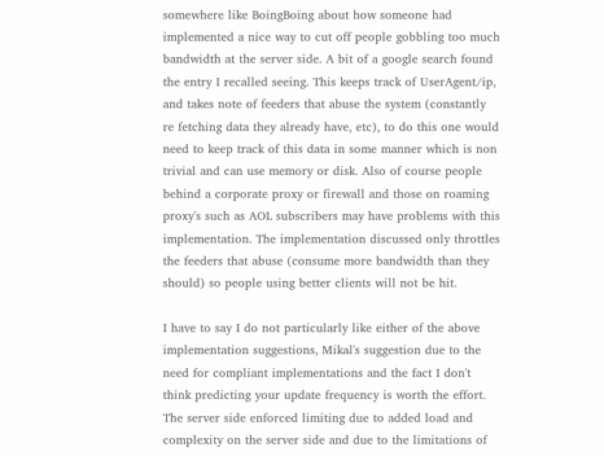somewhere like BoingBoing about how someone had implemented a nice way to cut off people gobbling too much bandwidth at the server side. A bit of a google search found the entry I recalled seeing. This keeps track of UserAgent/ip, and takes note of feeders that abuse the system (constantly re fetching data they already have, etc), to do this one would need to keep track of this data in some manner which is non trivial and can use memory or disk. Also of course people behind a corporate proxy or firewall and those on roaming proxy's such as AOL subscribers may have problems with this implementation. The implementation discussed only throttles the feeders that abuse (consume more bandwidth than they should) so people using better clients will not be hit.

I have to say I do not particularly like either of the above implementation suggestions, Mikal's suggestion due to the need for compliant implementations and the fact I don't think predicting your update frequency is worth the effort. The server side enforced limiting due to added load and complexity on the server side and due to the limitations of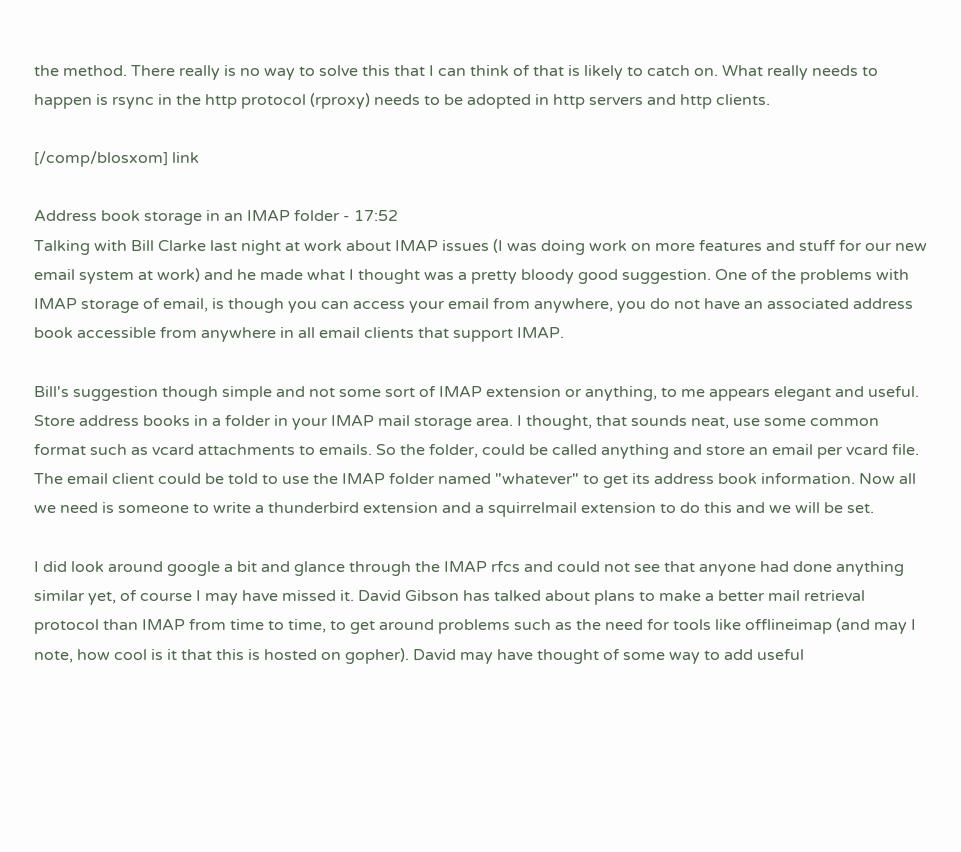the method. There really is no way to solve this that I can think of that is likely to catch on. What really needs to happen is rsync in the http protocol (rproxy) needs to be adopted in http servers and http clients.

[/comp/blosxom] link

Address book storage in an IMAP folder - 17:52
Talking with Bill Clarke last night at work about IMAP issues (I was doing work on more features and stuff for our new email system at work) and he made what I thought was a pretty bloody good suggestion. One of the problems with IMAP storage of email, is though you can access your email from anywhere, you do not have an associated address book accessible from anywhere in all email clients that support IMAP.

Bill's suggestion though simple and not some sort of IMAP extension or anything, to me appears elegant and useful. Store address books in a folder in your IMAP mail storage area. I thought, that sounds neat, use some common format such as vcard attachments to emails. So the folder, could be called anything and store an email per vcard file. The email client could be told to use the IMAP folder named "whatever" to get its address book information. Now all we need is someone to write a thunderbird extension and a squirrelmail extension to do this and we will be set.

I did look around google a bit and glance through the IMAP rfcs and could not see that anyone had done anything similar yet, of course I may have missed it. David Gibson has talked about plans to make a better mail retrieval protocol than IMAP from time to time, to get around problems such as the need for tools like offlineimap (and may I note, how cool is it that this is hosted on gopher). David may have thought of some way to add useful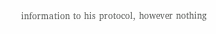information to his protocol, however nothing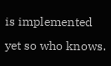is implemented yet so who knows.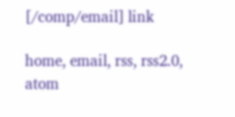[/comp/email] link

home, email, rss, rss2.0, atom